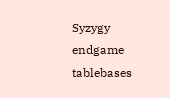Syzygy endgame tablebases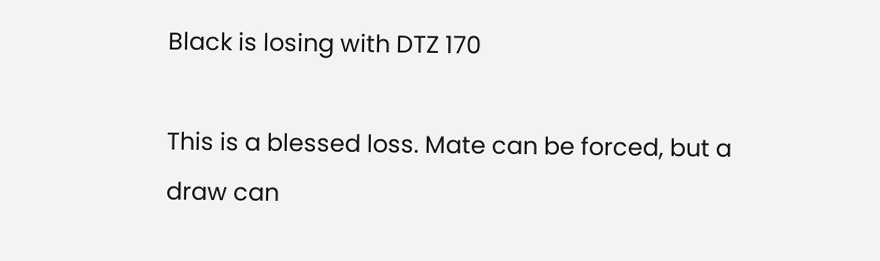Black is losing with DTZ 170

This is a blessed loss. Mate can be forced, but a draw can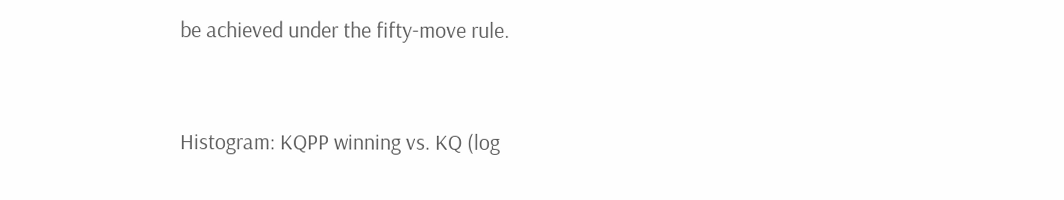be achieved under the fifty-move rule.


Histogram: KQPP winning vs. KQ (log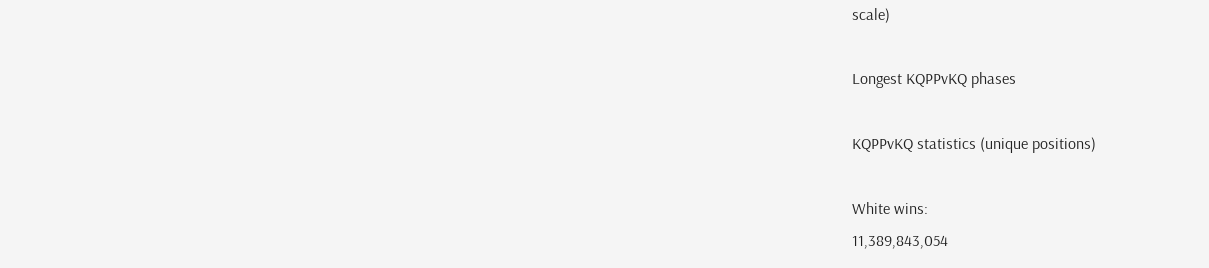scale)

Longest KQPPvKQ phases

KQPPvKQ statistics (unique positions)

White wins:
11,389,843,054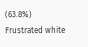(63.8%)
Frustrated white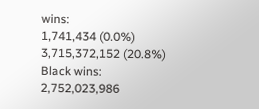wins:
1,741,434 (0.0%)
3,715,372,152 (20.8%)
Black wins:
2,752,023,986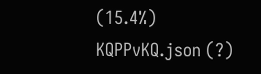(15.4%)
KQPPvKQ.json (?)